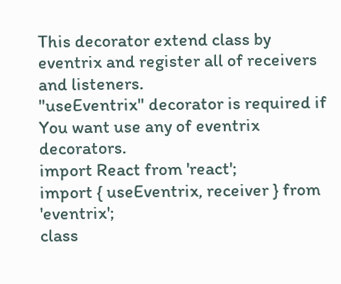This decorator extend class by eventrix and register all of receivers and listeners.
"useEventrix" decorator is required if You want use any of eventrix decorators.
import React from 'react';
import { useEventrix, receiver } from 'eventrix';
class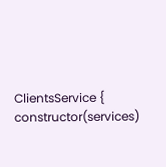ClientsService {
constructor(services)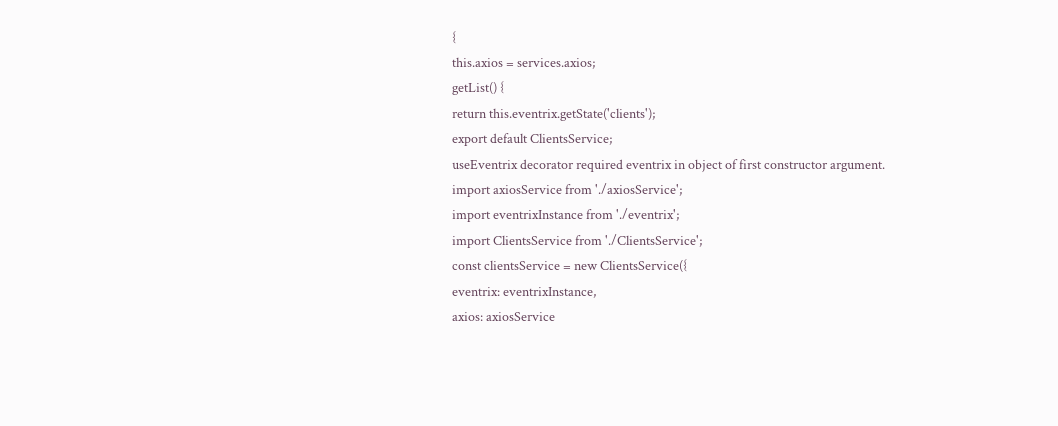{
this.axios = services.axios;
getList() {
return this.eventrix.getState('clients');
export default ClientsService;
useEventrix decorator required eventrix in object of first constructor argument.
import axiosService from './axiosService';
import eventrixInstance from './eventrix';
import ClientsService from './ClientsService';
const clientsService = new ClientsService({
eventrix: eventrixInstance,
axios: axiosService